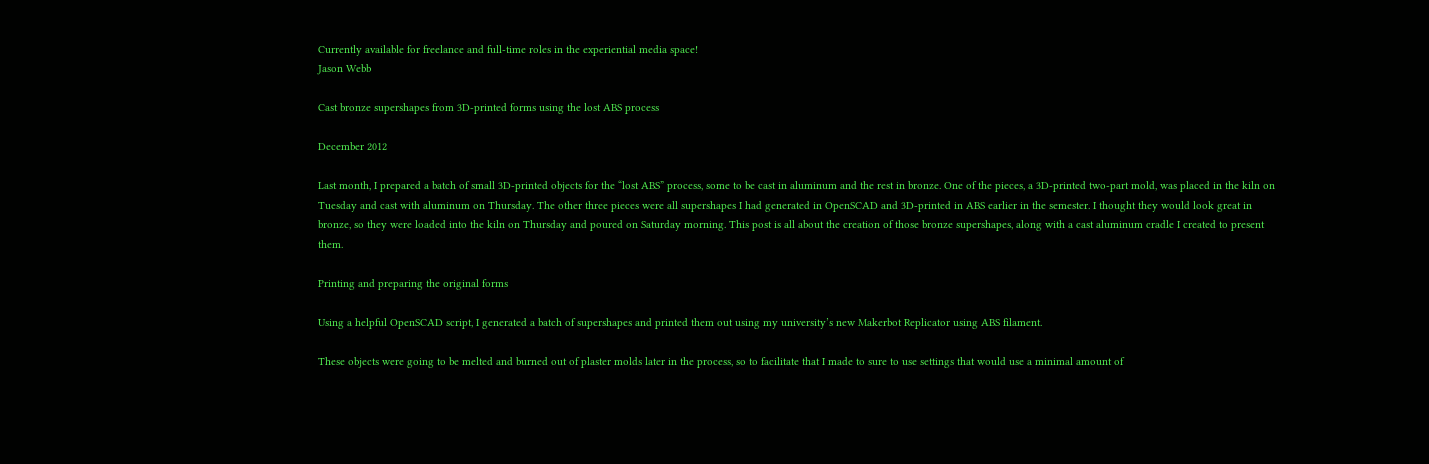Currently available for freelance and full-time roles in the experiential media space!
Jason Webb

Cast bronze supershapes from 3D-printed forms using the lost ABS process

December 2012

Last month, I prepared a batch of small 3D-printed objects for the “lost ABS” process, some to be cast in aluminum and the rest in bronze. One of the pieces, a 3D-printed two-part mold, was placed in the kiln on Tuesday and cast with aluminum on Thursday. The other three pieces were all supershapes I had generated in OpenSCAD and 3D-printed in ABS earlier in the semester. I thought they would look great in bronze, so they were loaded into the kiln on Thursday and poured on Saturday morning. This post is all about the creation of those bronze supershapes, along with a cast aluminum cradle I created to present them.

Printing and preparing the original forms

Using a helpful OpenSCAD script, I generated a batch of supershapes and printed them out using my university’s new Makerbot Replicator using ABS filament.

These objects were going to be melted and burned out of plaster molds later in the process, so to facilitate that I made to sure to use settings that would use a minimal amount of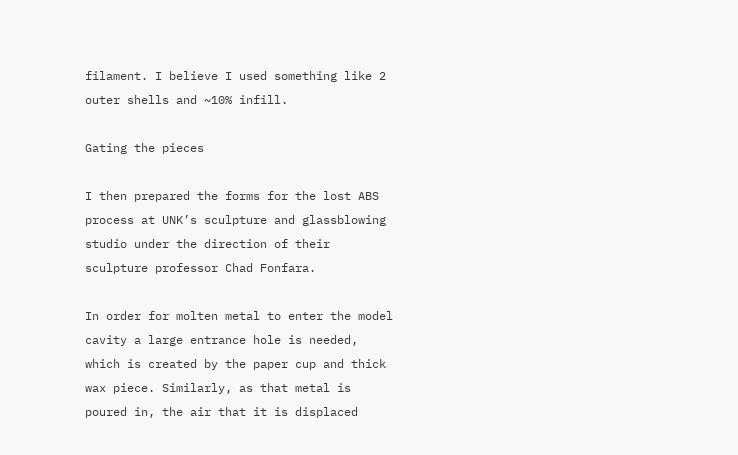filament. I believe I used something like 2 outer shells and ~10% infill.

Gating the pieces

I then prepared the forms for the lost ABS process at UNK’s sculpture and glassblowing studio under the direction of their sculpture professor Chad Fonfara.

In order for molten metal to enter the model cavity a large entrance hole is needed, which is created by the paper cup and thick wax piece. Similarly, as that metal is poured in, the air that it is displaced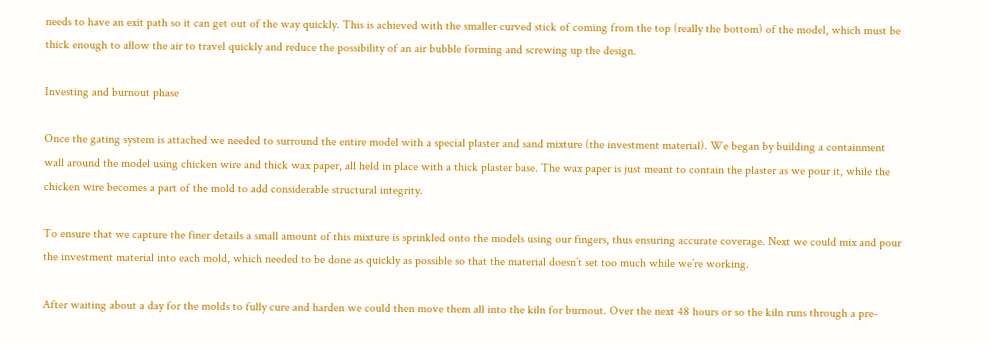needs to have an exit path so it can get out of the way quickly. This is achieved with the smaller curved stick of coming from the top (really the bottom) of the model, which must be thick enough to allow the air to travel quickly and reduce the possibility of an air bubble forming and screwing up the design.

Investing and burnout phase

Once the gating system is attached we needed to surround the entire model with a special plaster and sand mixture (the investment material). We began by building a containment wall around the model using chicken wire and thick wax paper, all held in place with a thick plaster base. The wax paper is just meant to contain the plaster as we pour it, while the chicken wire becomes a part of the mold to add considerable structural integrity.

To ensure that we capture the finer details a small amount of this mixture is sprinkled onto the models using our fingers, thus ensuring accurate coverage. Next we could mix and pour the investment material into each mold, which needed to be done as quickly as possible so that the material doesn’t set too much while we’re working.

After waiting about a day for the molds to fully cure and harden we could then move them all into the kiln for burnout. Over the next 48 hours or so the kiln runs through a pre-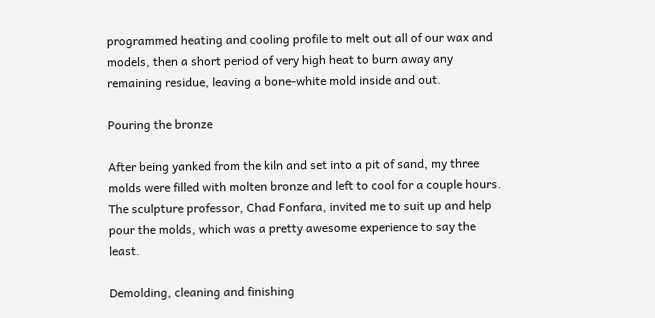programmed heating and cooling profile to melt out all of our wax and models, then a short period of very high heat to burn away any remaining residue, leaving a bone-white mold inside and out.

Pouring the bronze

After being yanked from the kiln and set into a pit of sand, my three molds were filled with molten bronze and left to cool for a couple hours. The sculpture professor, Chad Fonfara, invited me to suit up and help pour the molds, which was a pretty awesome experience to say the least.

Demolding, cleaning and finishing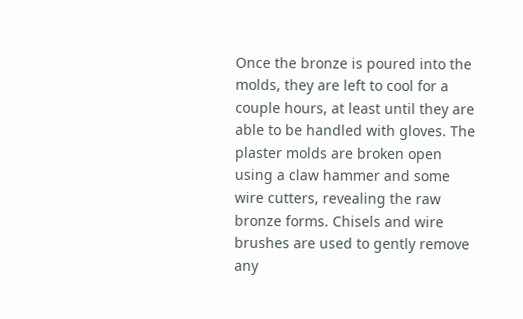Once the bronze is poured into the molds, they are left to cool for a couple hours, at least until they are able to be handled with gloves. The plaster molds are broken open using a claw hammer and some wire cutters, revealing the raw bronze forms. Chisels and wire brushes are used to gently remove any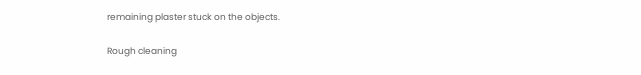remaining plaster stuck on the objects.

Rough cleaning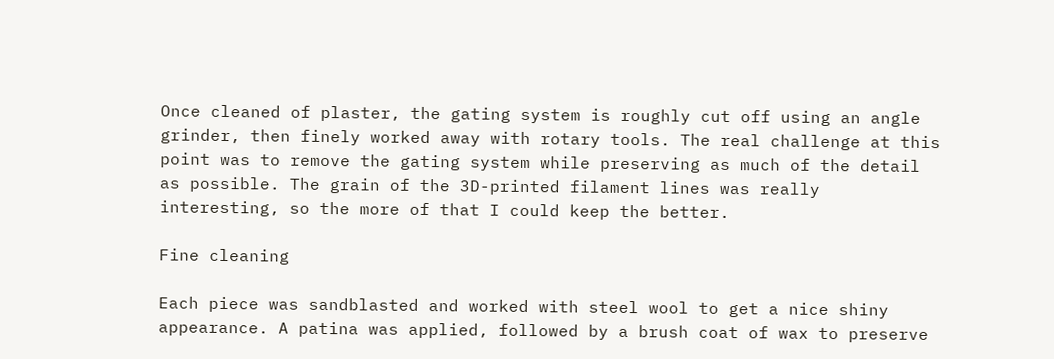Once cleaned of plaster, the gating system is roughly cut off using an angle grinder, then finely worked away with rotary tools. The real challenge at this point was to remove the gating system while preserving as much of the detail as possible. The grain of the 3D-printed filament lines was really interesting, so the more of that I could keep the better.

Fine cleaning

Each piece was sandblasted and worked with steel wool to get a nice shiny appearance. A patina was applied, followed by a brush coat of wax to preserve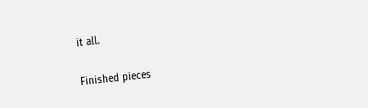it all.

Finished pieces